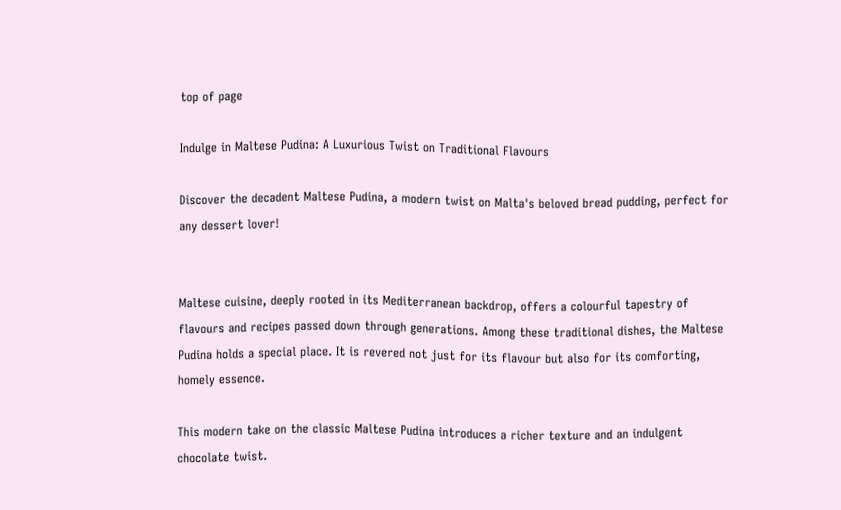top of page

Indulge in Maltese Pudina: A Luxurious Twist on Traditional Flavours

Discover the decadent Maltese Pudina, a modern twist on Malta's beloved bread pudding, perfect for any dessert lover!


Maltese cuisine, deeply rooted in its Mediterranean backdrop, offers a colourful tapestry of flavours and recipes passed down through generations. Among these traditional dishes, the Maltese Pudina holds a special place. It is revered not just for its flavour but also for its comforting, homely essence.

This modern take on the classic Maltese Pudina introduces a richer texture and an indulgent chocolate twist.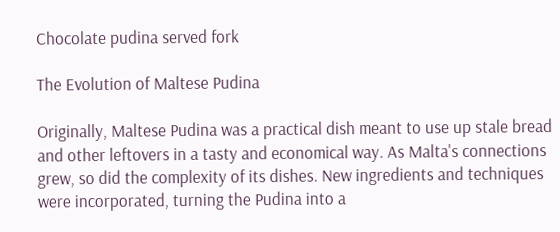Chocolate pudina served fork

The Evolution of Maltese Pudina

Originally, Maltese Pudina was a practical dish meant to use up stale bread and other leftovers in a tasty and economical way. As Malta's connections grew, so did the complexity of its dishes. New ingredients and techniques were incorporated, turning the Pudina into a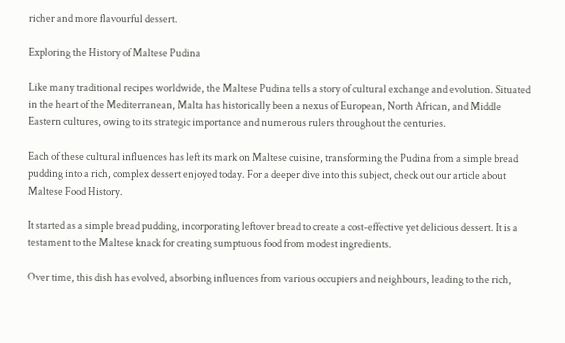richer and more flavourful dessert.

Exploring the History of Maltese Pudina

Like many traditional recipes worldwide, the Maltese Pudina tells a story of cultural exchange and evolution. Situated in the heart of the Mediterranean, Malta has historically been a nexus of European, North African, and Middle Eastern cultures, owing to its strategic importance and numerous rulers throughout the centuries.

Each of these cultural influences has left its mark on Maltese cuisine, transforming the Pudina from a simple bread pudding into a rich, complex dessert enjoyed today. For a deeper dive into this subject, check out our article about Maltese Food History.

It started as a simple bread pudding, incorporating leftover bread to create a cost-effective yet delicious dessert. It is a testament to the Maltese knack for creating sumptuous food from modest ingredients.

Over time, this dish has evolved, absorbing influences from various occupiers and neighbours, leading to the rich,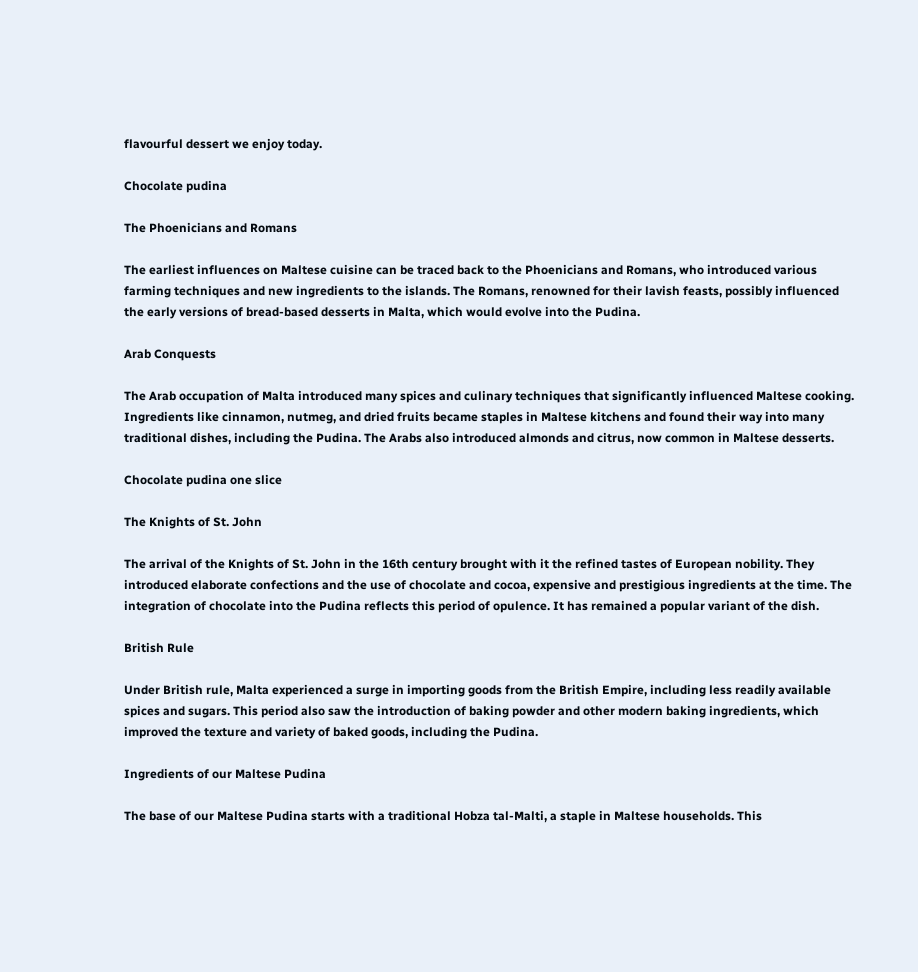flavourful dessert we enjoy today.

Chocolate pudina

The Phoenicians and Romans

The earliest influences on Maltese cuisine can be traced back to the Phoenicians and Romans, who introduced various farming techniques and new ingredients to the islands. The Romans, renowned for their lavish feasts, possibly influenced the early versions of bread-based desserts in Malta, which would evolve into the Pudina.

Arab Conquests

The Arab occupation of Malta introduced many spices and culinary techniques that significantly influenced Maltese cooking. Ingredients like cinnamon, nutmeg, and dried fruits became staples in Maltese kitchens and found their way into many traditional dishes, including the Pudina. The Arabs also introduced almonds and citrus, now common in Maltese desserts.

Chocolate pudina one slice

The Knights of St. John

The arrival of the Knights of St. John in the 16th century brought with it the refined tastes of European nobility. They introduced elaborate confections and the use of chocolate and cocoa, expensive and prestigious ingredients at the time. The integration of chocolate into the Pudina reflects this period of opulence. It has remained a popular variant of the dish.

British Rule

Under British rule, Malta experienced a surge in importing goods from the British Empire, including less readily available spices and sugars. This period also saw the introduction of baking powder and other modern baking ingredients, which improved the texture and variety of baked goods, including the Pudina.

Ingredients of our Maltese Pudina

The base of our Maltese Pudina starts with a traditional Hobza tal-Malti, a staple in Maltese households. This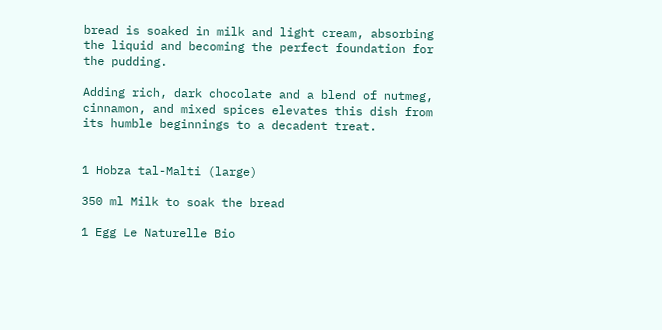bread is soaked in milk and light cream, absorbing the liquid and becoming the perfect foundation for the pudding.

Adding rich, dark chocolate and a blend of nutmeg, cinnamon, and mixed spices elevates this dish from its humble beginnings to a decadent treat.


1 Hobza tal-Malti (large)

350 ml Milk to soak the bread

1 Egg Le Naturelle Bio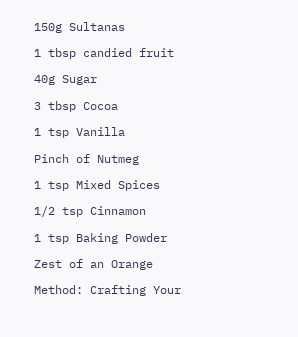150g Sultanas

1 tbsp candied fruit

40g Sugar

3 tbsp Cocoa

1 tsp Vanilla

Pinch of Nutmeg

1 tsp Mixed Spices

1/2 tsp Cinnamon

1 tsp Baking Powder

Zest of an Orange

Method: Crafting Your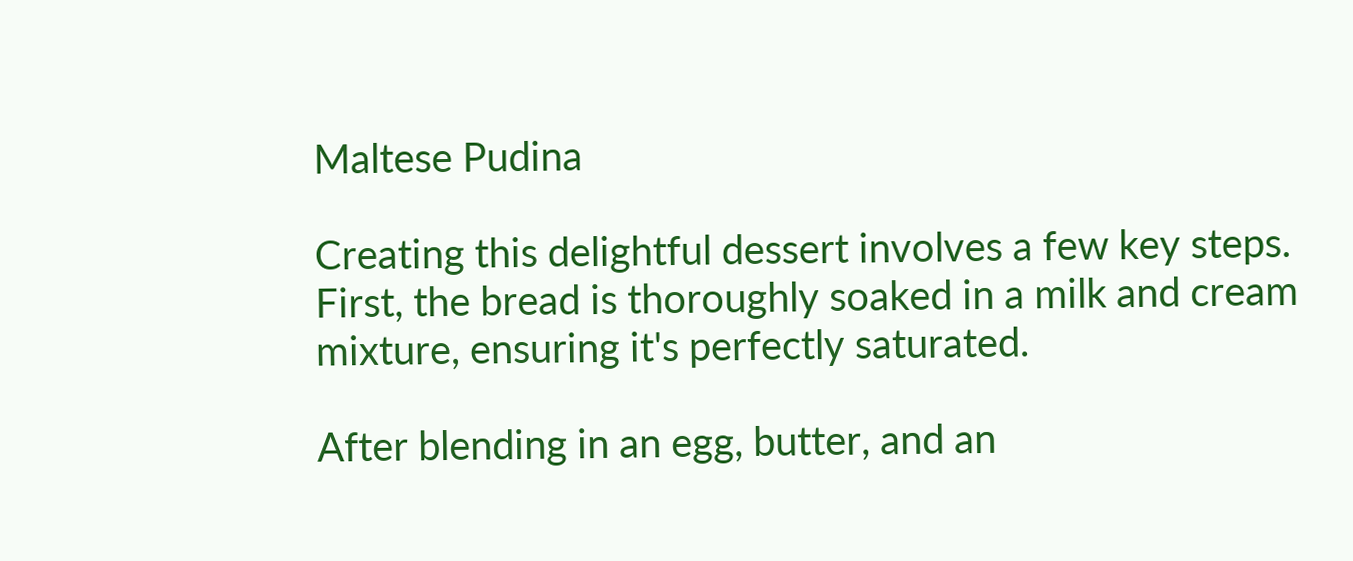Maltese Pudina

Creating this delightful dessert involves a few key steps. First, the bread is thoroughly soaked in a milk and cream mixture, ensuring it's perfectly saturated.

After blending in an egg, butter, and an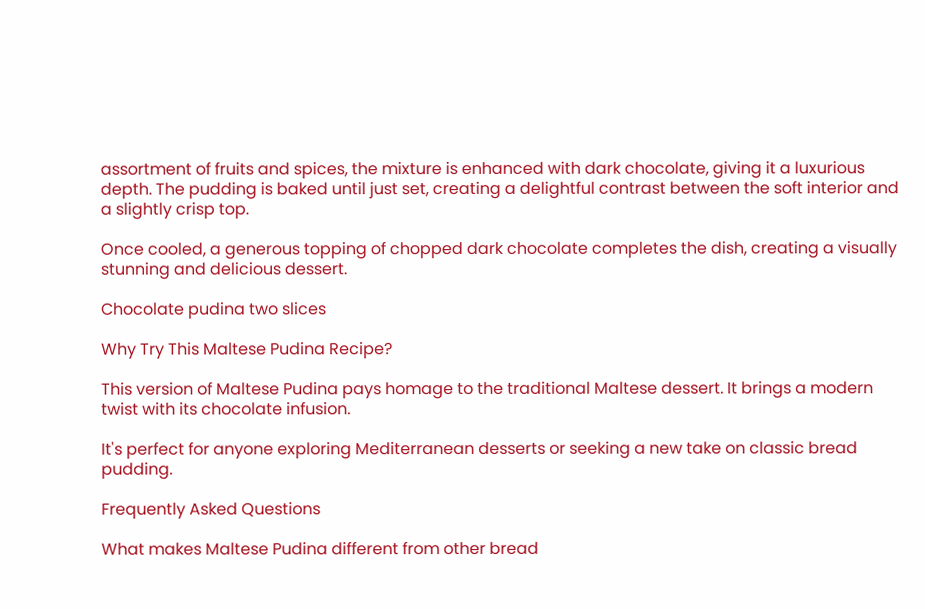assortment of fruits and spices, the mixture is enhanced with dark chocolate, giving it a luxurious depth. The pudding is baked until just set, creating a delightful contrast between the soft interior and a slightly crisp top.

Once cooled, a generous topping of chopped dark chocolate completes the dish, creating a visually stunning and delicious dessert.

Chocolate pudina two slices

Why Try This Maltese Pudina Recipe?

This version of Maltese Pudina pays homage to the traditional Maltese dessert. It brings a modern twist with its chocolate infusion.

It's perfect for anyone exploring Mediterranean desserts or seeking a new take on classic bread pudding.

Frequently Asked Questions

What makes Maltese Pudina different from other bread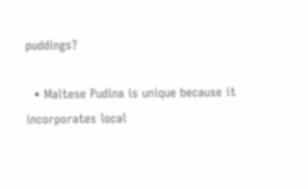puddings?

  • Maltese Pudina is unique because it incorporates local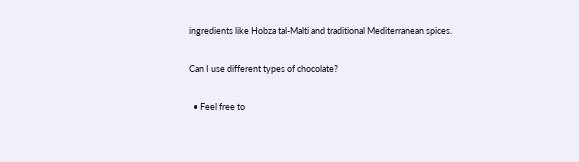ingredients like Hobza tal-Malti and traditional Mediterranean spices.

Can I use different types of chocolate?

  • Feel free to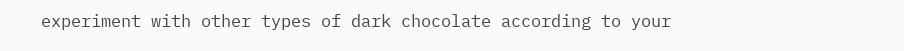experiment with other types of dark chocolate according to your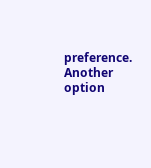preference. Another option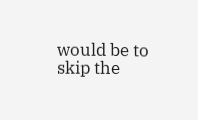would be to skip the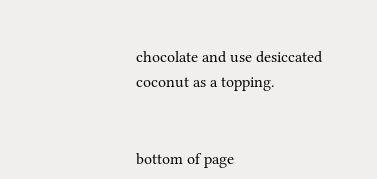chocolate and use desiccated coconut as a topping.


bottom of page